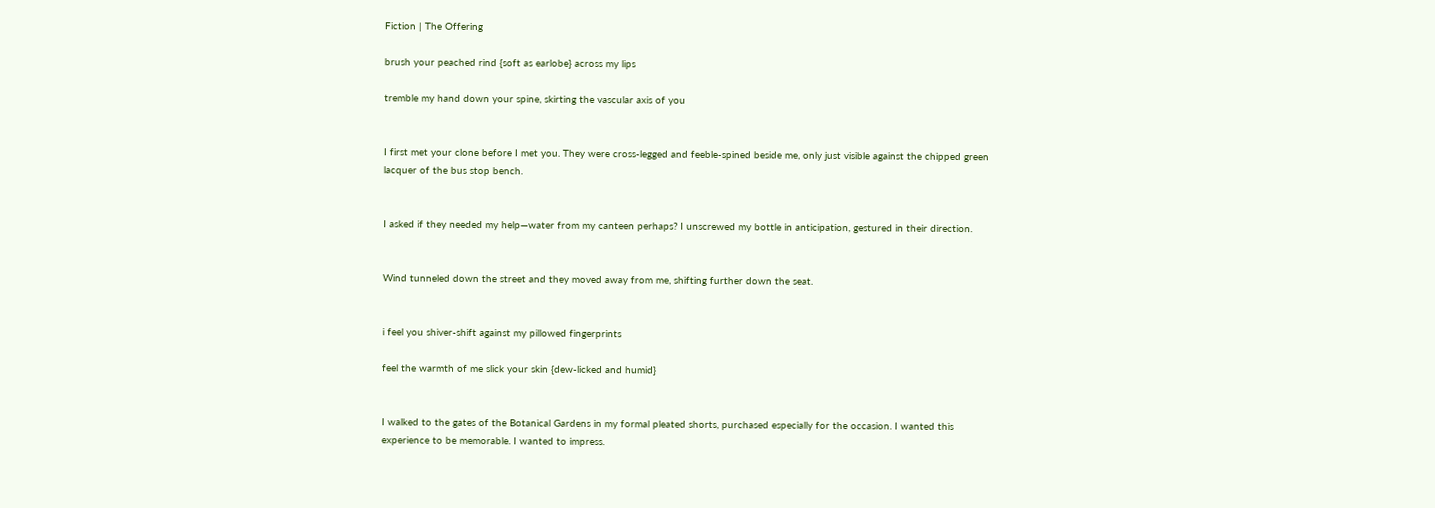Fiction | The Offering

brush your peached rind {soft as earlobe} across my lips

tremble my hand down your spine, skirting the vascular axis of you


I first met your clone before I met you. They were cross-legged and feeble-spined beside me, only just visible against the chipped green lacquer of the bus stop bench.


I asked if they needed my help—water from my canteen perhaps? I unscrewed my bottle in anticipation, gestured in their direction.


Wind tunneled down the street and they moved away from me, shifting further down the seat.


i feel you shiver-shift against my pillowed fingerprints

feel the warmth of me slick your skin {dew-licked and humid}


I walked to the gates of the Botanical Gardens in my formal pleated shorts, purchased especially for the occasion. I wanted this experience to be memorable. I wanted to impress.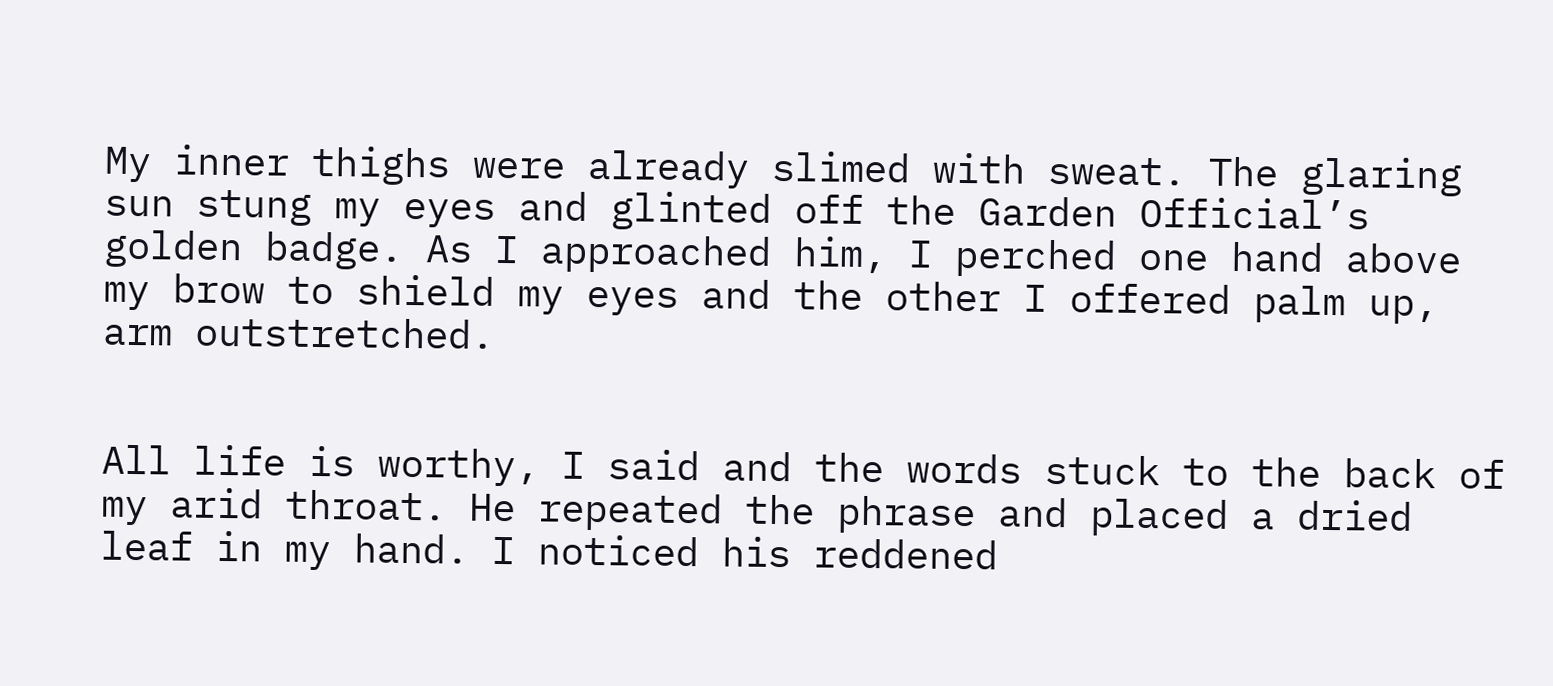My inner thighs were already slimed with sweat. The glaring sun stung my eyes and glinted off the Garden Official’s golden badge. As I approached him, I perched one hand above my brow to shield my eyes and the other I offered palm up, arm outstretched.


All life is worthy, I said and the words stuck to the back of my arid throat. He repeated the phrase and placed a dried leaf in my hand. I noticed his reddened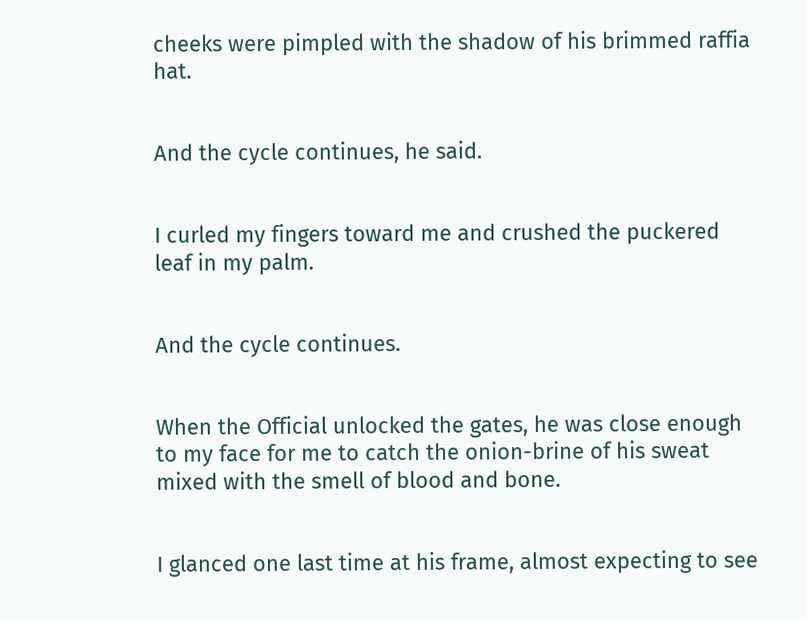cheeks were pimpled with the shadow of his brimmed raffia hat.


And the cycle continues, he said.


I curled my fingers toward me and crushed the puckered leaf in my palm.


And the cycle continues.


When the Official unlocked the gates, he was close enough to my face for me to catch the onion-brine of his sweat mixed with the smell of blood and bone.


I glanced one last time at his frame, almost expecting to see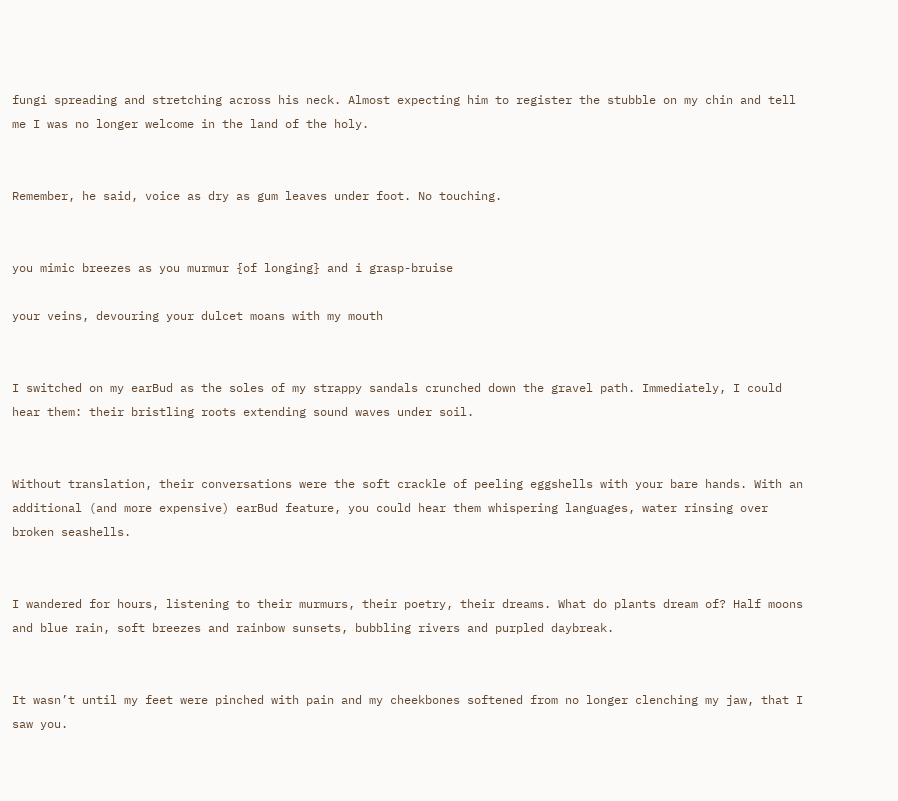fungi spreading and stretching across his neck. Almost expecting him to register the stubble on my chin and tell me I was no longer welcome in the land of the holy.


Remember, he said, voice as dry as gum leaves under foot. No touching.


you mimic breezes as you murmur {of longing} and i grasp-bruise

your veins, devouring your dulcet moans with my mouth


I switched on my earBud as the soles of my strappy sandals crunched down the gravel path. Immediately, I could hear them: their bristling roots extending sound waves under soil.


Without translation, their conversations were the soft crackle of peeling eggshells with your bare hands. With an additional (and more expensive) earBud feature, you could hear them whispering languages, water rinsing over broken seashells.


I wandered for hours, listening to their murmurs, their poetry, their dreams. What do plants dream of? Half moons and blue rain, soft breezes and rainbow sunsets, bubbling rivers and purpled daybreak.


It wasn’t until my feet were pinched with pain and my cheekbones softened from no longer clenching my jaw, that I saw you.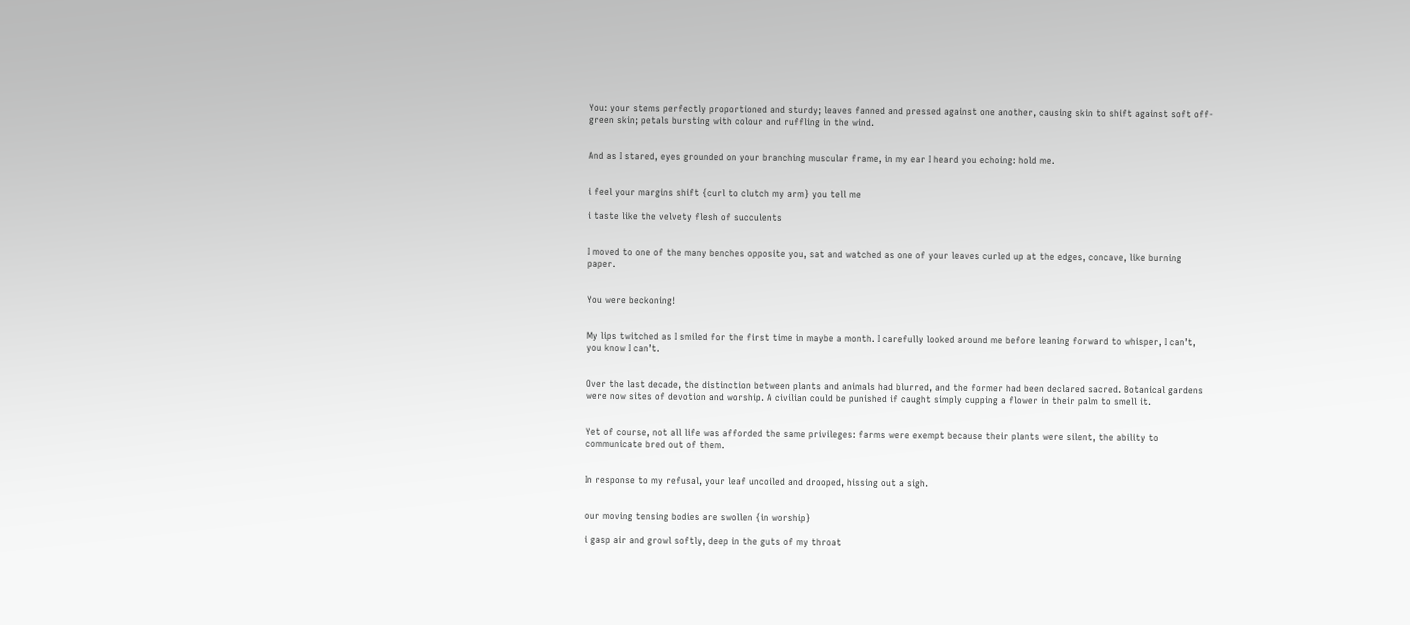You: your stems perfectly proportioned and sturdy; leaves fanned and pressed against one another, causing skin to shift against soft off-green skin; petals bursting with colour and ruffling in the wind.


And as I stared, eyes grounded on your branching muscular frame, in my ear I heard you echoing: hold me.


i feel your margins shift {curl to clutch my arm} you tell me

i taste like the velvety flesh of succulents


I moved to one of the many benches opposite you, sat and watched as one of your leaves curled up at the edges, concave, like burning paper.


You were beckoning!


My lips twitched as I smiled for the first time in maybe a month. I carefully looked around me before leaning forward to whisper, I can’t, you know I can’t.


Over the last decade, the distinction between plants and animals had blurred, and the former had been declared sacred. Botanical gardens were now sites of devotion and worship. A civilian could be punished if caught simply cupping a flower in their palm to smell it.


Yet of course, not all life was afforded the same privileges: farms were exempt because their plants were silent, the ability to communicate bred out of them.


In response to my refusal, your leaf uncoiled and drooped, hissing out a sigh.


our moving tensing bodies are swollen {in worship}

i gasp air and growl softly, deep in the guts of my throat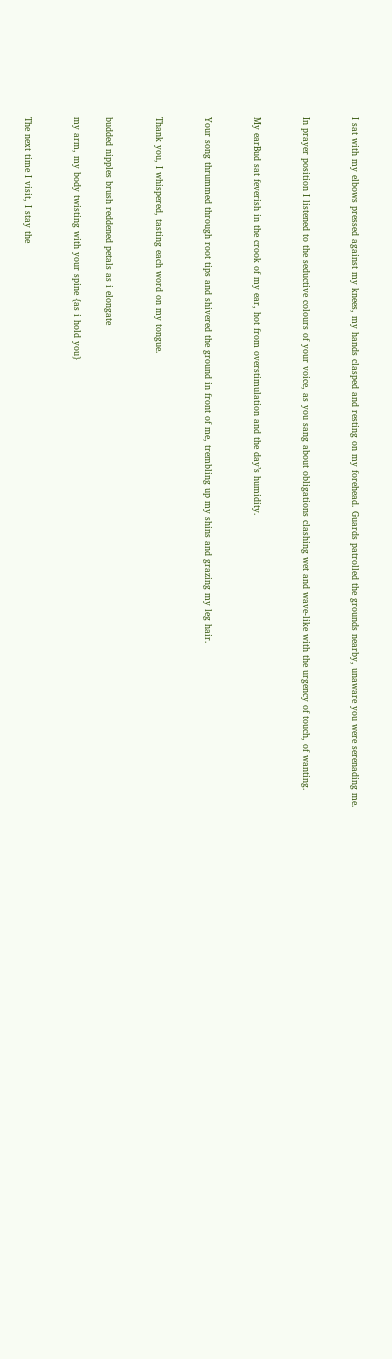I sat with my elbows pressed against my knees, my hands clasped and resting on my forehead. Guards patrolled the grounds nearby, unaware you were serenading me.


In prayer position I listened to the seductive colours of your voice, as you sang about obligations clashing wet and wave-like with the urgency of touch, of wanting.


My earBud sat feverish in the crook of my ear, hot from overstimulation and the day’s humidity.


Your song thrummed through root tips and shivered the ground in front of me, trembling up my shins and grazing my leg hair.


Thank you, I whispered, tasting each word on my tongue.


budded nipples brush reddened petals as i elongate

my arm, my body twisting with your spine {as i hold you}


The next time I visit, I stay the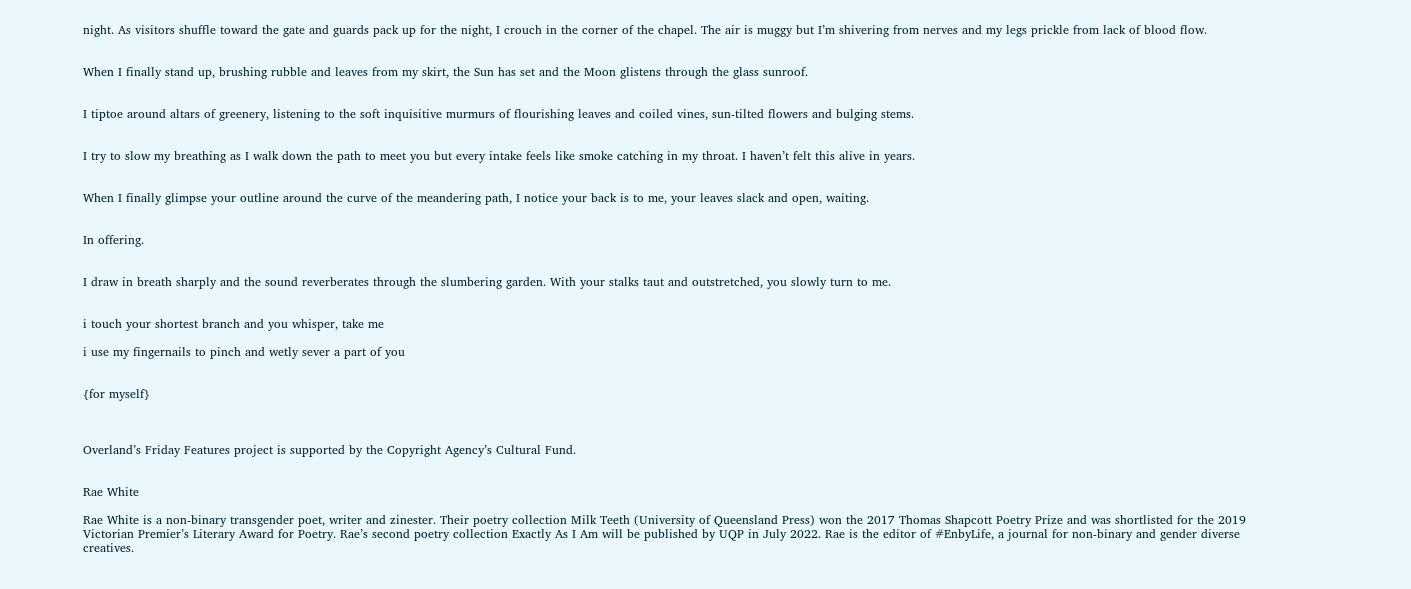night. As visitors shuffle toward the gate and guards pack up for the night, I crouch in the corner of the chapel. The air is muggy but I’m shivering from nerves and my legs prickle from lack of blood flow.


When I finally stand up, brushing rubble and leaves from my skirt, the Sun has set and the Moon glistens through the glass sunroof.


I tiptoe around altars of greenery, listening to the soft inquisitive murmurs of flourishing leaves and coiled vines, sun-tilted flowers and bulging stems.


I try to slow my breathing as I walk down the path to meet you but every intake feels like smoke catching in my throat. I haven’t felt this alive in years.


When I finally glimpse your outline around the curve of the meandering path, I notice your back is to me, your leaves slack and open, waiting.


In offering.


I draw in breath sharply and the sound reverberates through the slumbering garden. With your stalks taut and outstretched, you slowly turn to me.


i touch your shortest branch and you whisper, take me

i use my fingernails to pinch and wetly sever a part of you


{for myself}



Overland’s Friday Features project is supported by the Copyright Agency’s Cultural Fund.


Rae White

Rae White is a non-binary transgender poet, writer and zinester. Their poetry collection Milk Teeth (University of Queensland Press) won the 2017 Thomas Shapcott Poetry Prize and was shortlisted for the 2019 Victorian Premier’s Literary Award for Poetry. Rae’s second poetry collection Exactly As I Am will be published by UQP in July 2022. Rae is the editor of #EnbyLife, a journal for non-binary and gender diverse creatives.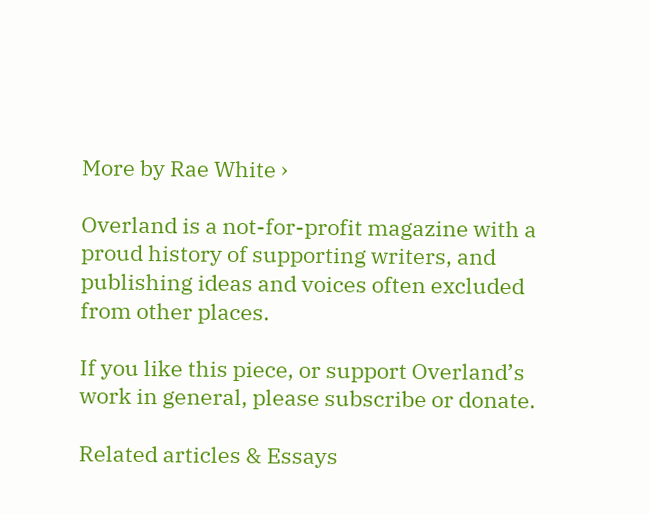More by Rae White ›

Overland is a not-for-profit magazine with a proud history of supporting writers, and publishing ideas and voices often excluded from other places.

If you like this piece, or support Overland’s work in general, please subscribe or donate.

Related articles & Essays